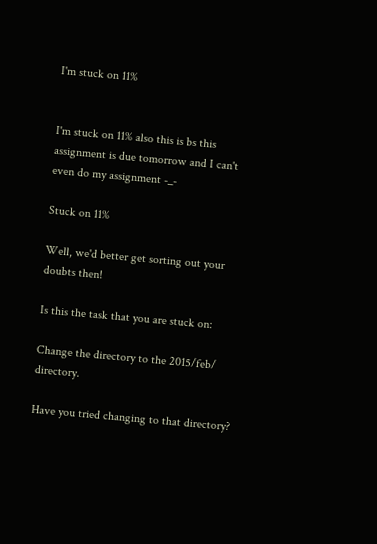I'm stuck on 11%


I'm stuck on 11% also this is bs this assignment is due tomorrow and I can't even do my assignment -_-

Stuck on 11%

Well, we'd better get sorting out your doubts then!

Is this the task that you are stuck on:

Change the directory to the 2015/feb/ directory.

Have you tried changing to that directory?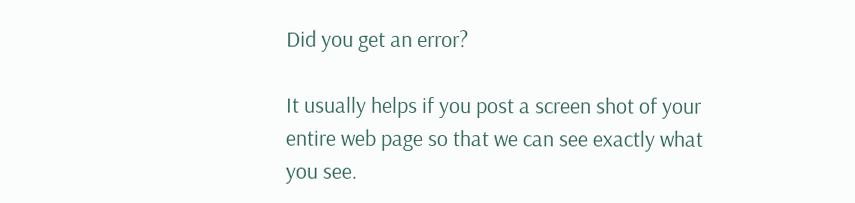Did you get an error?

It usually helps if you post a screen shot of your entire web page so that we can see exactly what you see.